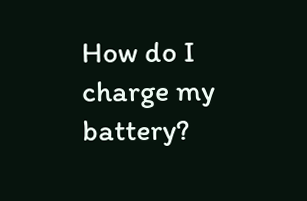How do I charge my battery?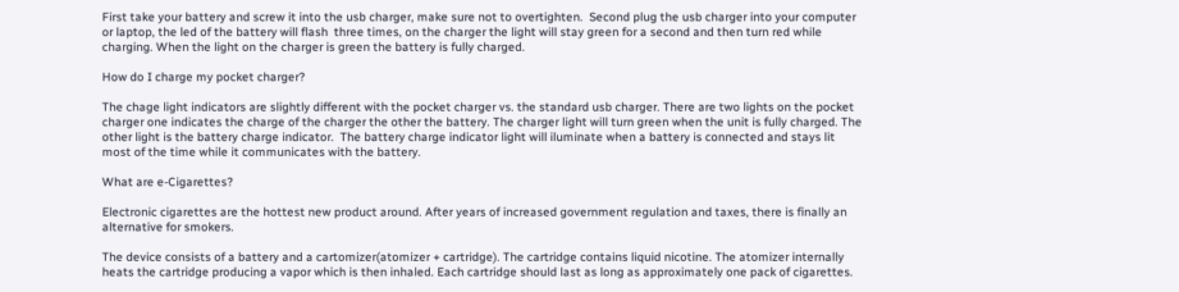First take your battery and screw it into the usb charger, make sure not to overtighten.  Second plug the usb charger into your computer or laptop, the led of the battery will flash  three times, on the charger the light will stay green for a second and then turn red while charging. When the light on the charger is green the battery is fully charged.

How do I charge my pocket charger?

The chage light indicators are slightly different with the pocket charger vs. the standard usb charger. There are two lights on the pocket charger one indicates the charge of the charger the other the battery. The charger light will turn green when the unit is fully charged. The other light is the battery charge indicator.  The battery charge indicator light will iluminate when a battery is connected and stays lit most of the time while it communicates with the battery.

What are e-Cigarettes?

Electronic cigarettes are the hottest new product around. After years of increased government regulation and taxes, there is finally an alternative for smokers.

The device consists of a battery and a cartomizer(atomizer + cartridge). The cartridge contains liquid nicotine. The atomizer internally heats the cartridge producing a vapor which is then inhaled. Each cartridge should last as long as approximately one pack of cigarettes.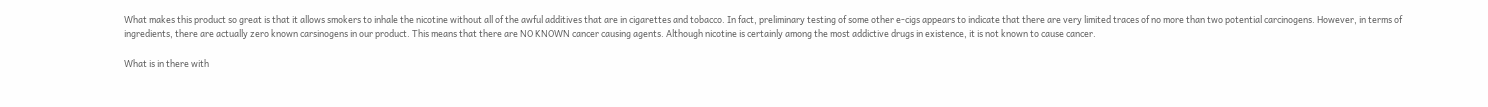What makes this product so great is that it allows smokers to inhale the nicotine without all of the awful additives that are in cigarettes and tobacco. In fact, preliminary testing of some other e-cigs appears to indicate that there are very limited traces of no more than two potential carcinogens. However, in terms of ingredients, there are actually zero known carsinogens in our product. This means that there are NO KNOWN cancer causing agents. Although nicotine is certainly among the most addictive drugs in existence, it is not known to cause cancer.

What is in there with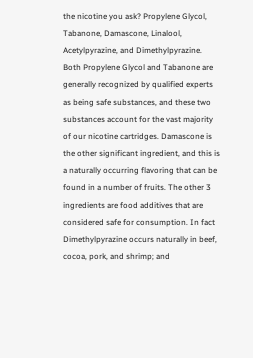the nicotine you ask? Propylene Glycol, Tabanone, Damascone, Linalool, Acetylpyrazine, and Dimethylpyrazine. Both Propylene Glycol and Tabanone are generally recognized by qualified experts as being safe substances, and these two substances account for the vast majority of our nicotine cartridges. Damascone is the other significant ingredient, and this is a naturally occurring flavoring that can be found in a number of fruits. The other 3 ingredients are food additives that are considered safe for consumption. In fact Dimethylpyrazine occurs naturally in beef, cocoa, pork, and shrimp; and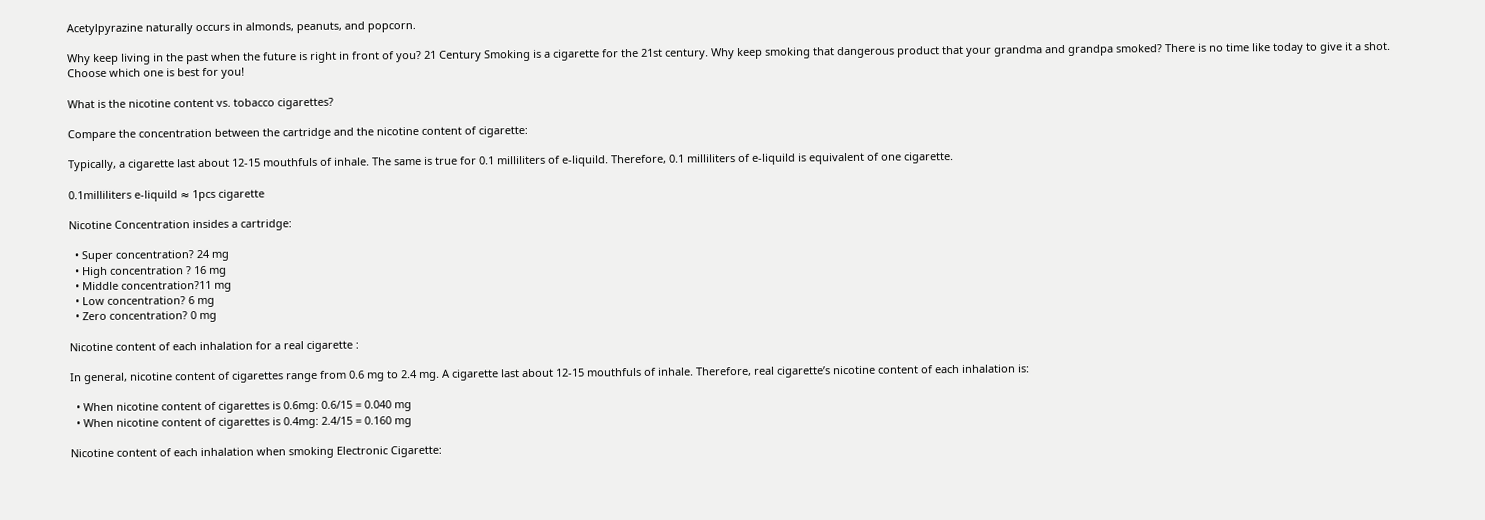Acetylpyrazine naturally occurs in almonds, peanuts, and popcorn.

Why keep living in the past when the future is right in front of you? 21 Century Smoking is a cigarette for the 21st century. Why keep smoking that dangerous product that your grandma and grandpa smoked? There is no time like today to give it a shot. Choose which one is best for you!

What is the nicotine content vs. tobacco cigarettes?

Compare the concentration between the cartridge and the nicotine content of cigarette:

Typically, a cigarette last about 12-15 mouthfuls of inhale. The same is true for 0.1 milliliters of e-liquild. Therefore, 0.1 milliliters of e-liquild is equivalent of one cigarette.

0.1milliliters e-liquild ≈ 1pcs cigarette

Nicotine Concentration insides a cartridge:

  • Super concentration? 24 mg
  • High concentration ? 16 mg
  • Middle concentration?11 mg
  • Low concentration? 6 mg
  • Zero concentration? 0 mg

Nicotine content of each inhalation for a real cigarette :

In general, nicotine content of cigarettes range from 0.6 mg to 2.4 mg. A cigarette last about 12-15 mouthfuls of inhale. Therefore, real cigarette’s nicotine content of each inhalation is:

  • When nicotine content of cigarettes is 0.6mg: 0.6/15 = 0.040 mg
  • When nicotine content of cigarettes is 0.4mg: 2.4/15 = 0.160 mg

Nicotine content of each inhalation when smoking Electronic Cigarette: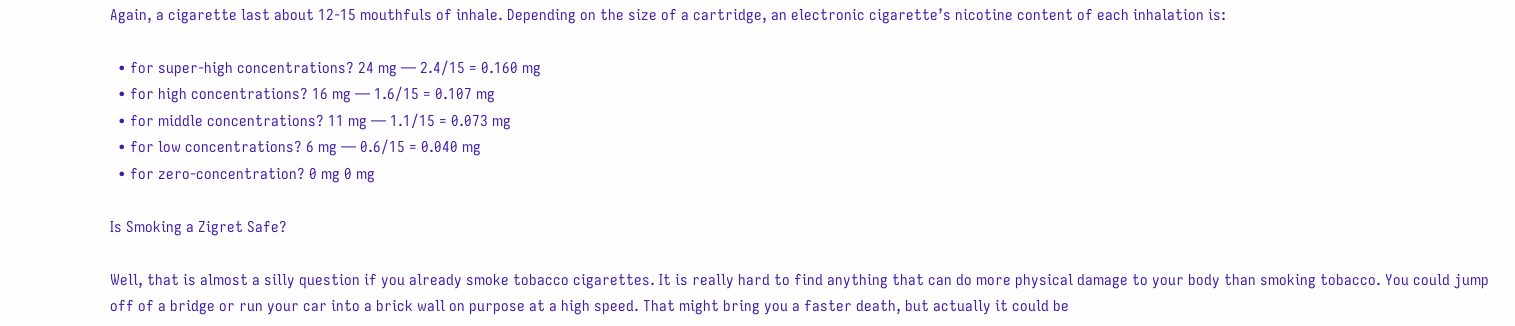Again, a cigarette last about 12-15 mouthfuls of inhale. Depending on the size of a cartridge, an electronic cigarette’s nicotine content of each inhalation is:

  • for super-high concentrations? 24 mg — 2.4/15 = 0.160 mg
  • for high concentrations? 16 mg — 1.6/15 = 0.107 mg
  • for middle concentrations? 11 mg — 1.1/15 = 0.073 mg
  • for low concentrations? 6 mg — 0.6/15 = 0.040 mg
  • for zero-concentration? 0 mg 0 mg

Is Smoking a Zigret Safe?

Well, that is almost a silly question if you already smoke tobacco cigarettes. It is really hard to find anything that can do more physical damage to your body than smoking tobacco. You could jump off of a bridge or run your car into a brick wall on purpose at a high speed. That might bring you a faster death, but actually it could be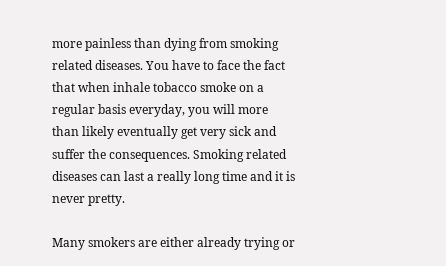more painless than dying from smoking related diseases. You have to face the fact that when inhale tobacco smoke on a regular basis everyday, you will more than likely eventually get very sick and suffer the consequences. Smoking related diseases can last a really long time and it is never pretty.

Many smokers are either already trying or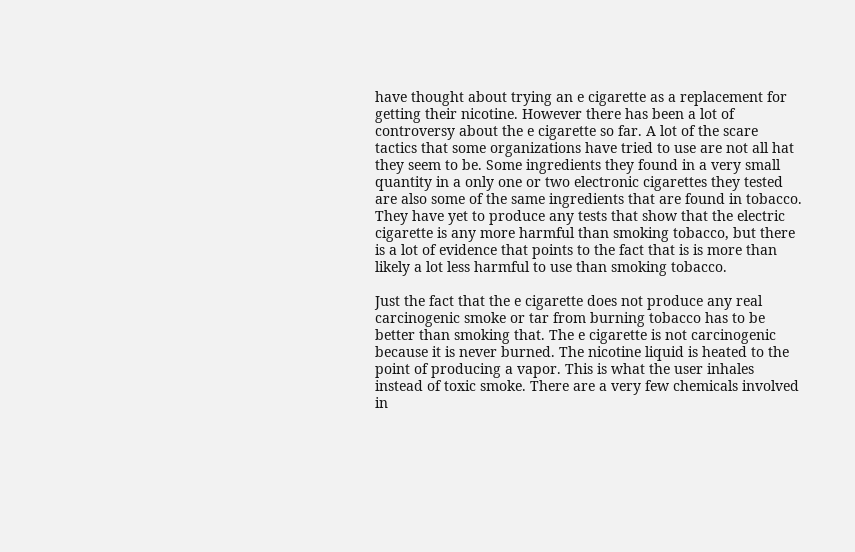have thought about trying an e cigarette as a replacement for getting their nicotine. However there has been a lot of controversy about the e cigarette so far. A lot of the scare tactics that some organizations have tried to use are not all hat they seem to be. Some ingredients they found in a very small quantity in a only one or two electronic cigarettes they tested are also some of the same ingredients that are found in tobacco. They have yet to produce any tests that show that the electric cigarette is any more harmful than smoking tobacco, but there is a lot of evidence that points to the fact that is is more than likely a lot less harmful to use than smoking tobacco.

Just the fact that the e cigarette does not produce any real carcinogenic smoke or tar from burning tobacco has to be better than smoking that. The e cigarette is not carcinogenic because it is never burned. The nicotine liquid is heated to the point of producing a vapor. This is what the user inhales instead of toxic smoke. There are a very few chemicals involved in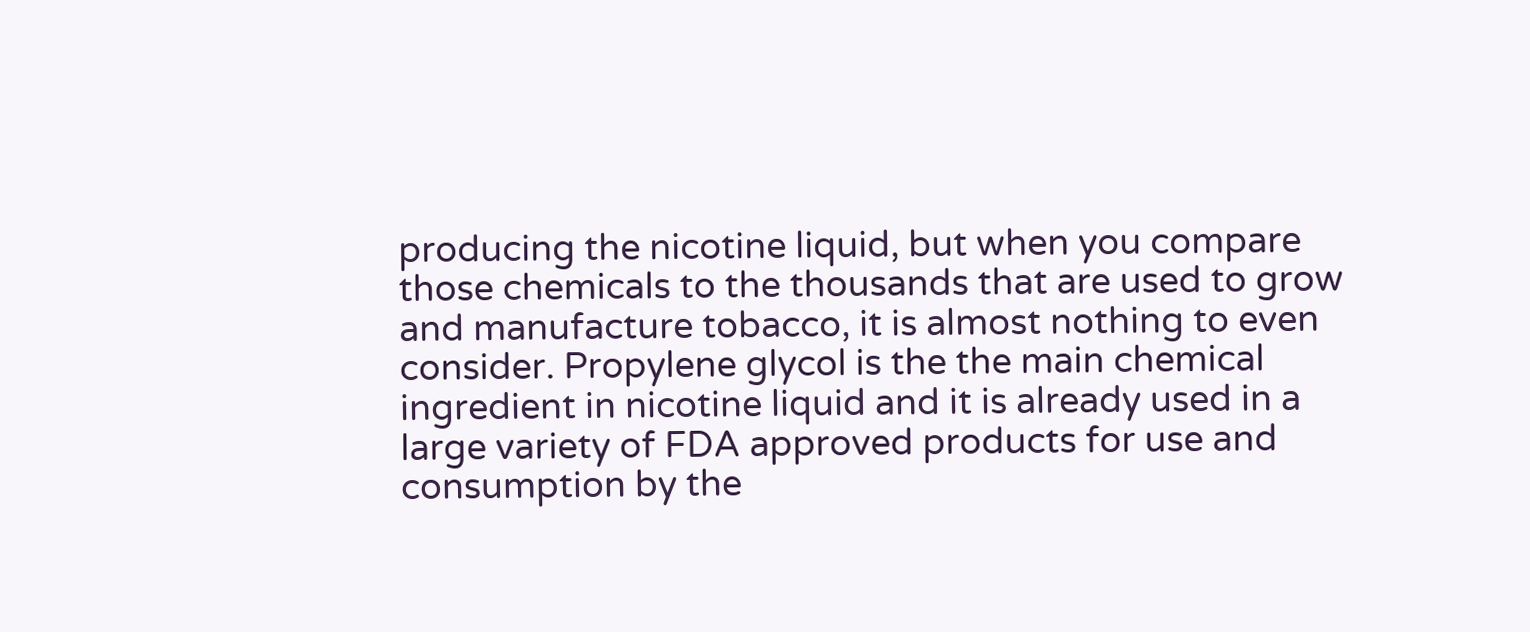producing the nicotine liquid, but when you compare those chemicals to the thousands that are used to grow and manufacture tobacco, it is almost nothing to even consider. Propylene glycol is the the main chemical ingredient in nicotine liquid and it is already used in a large variety of FDA approved products for use and consumption by the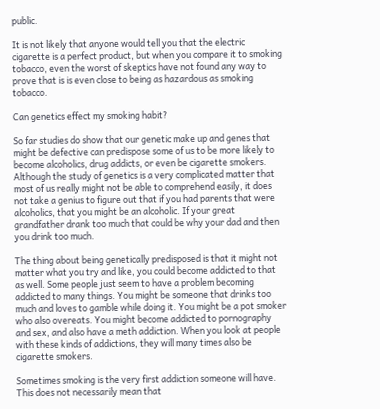public.

It is not likely that anyone would tell you that the electric cigarette is a perfect product, but when you compare it to smoking tobacco, even the worst of skeptics have not found any way to prove that is is even close to being as hazardous as smoking tobacco.

Can genetics effect my smoking habit?

So far studies do show that our genetic make up and genes that might be defective can predispose some of us to be more likely to become alcoholics, drug addicts, or even be cigarette smokers. Although the study of genetics is a very complicated matter that most of us really might not be able to comprehend easily, it does not take a genius to figure out that if you had parents that were alcoholics, that you might be an alcoholic. If your great grandfather drank too much that could be why your dad and then you drink too much.

The thing about being genetically predisposed is that it might not matter what you try and like, you could become addicted to that as well. Some people just seem to have a problem becoming addicted to many things. You might be someone that drinks too much and loves to gamble while doing it. You might be a pot smoker who also overeats. You might become addicted to pornography and sex, and also have a meth addiction. When you look at people with these kinds of addictions, they will many times also be cigarette smokers.

Sometimes smoking is the very first addiction someone will have. This does not necessarily mean that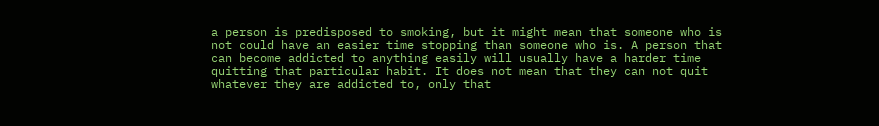a person is predisposed to smoking, but it might mean that someone who is not could have an easier time stopping than someone who is. A person that can become addicted to anything easily will usually have a harder time quitting that particular habit. It does not mean that they can not quit whatever they are addicted to, only that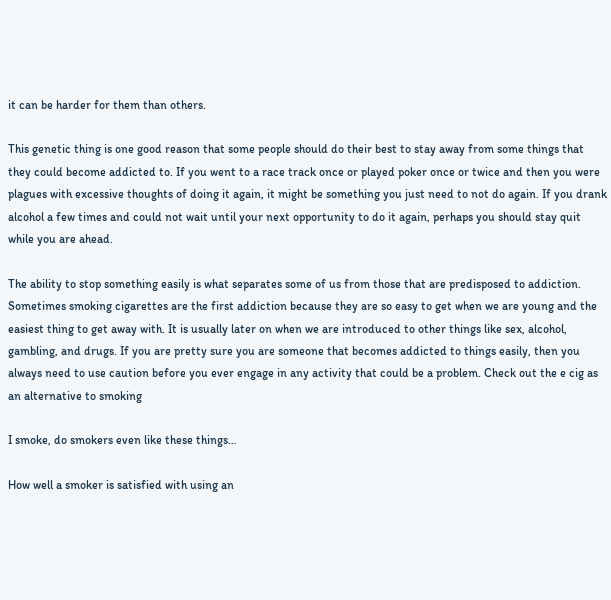it can be harder for them than others.

This genetic thing is one good reason that some people should do their best to stay away from some things that they could become addicted to. If you went to a race track once or played poker once or twice and then you were plagues with excessive thoughts of doing it again, it might be something you just need to not do again. If you drank alcohol a few times and could not wait until your next opportunity to do it again, perhaps you should stay quit while you are ahead.

The ability to stop something easily is what separates some of us from those that are predisposed to addiction. Sometimes smoking cigarettes are the first addiction because they are so easy to get when we are young and the easiest thing to get away with. It is usually later on when we are introduced to other things like sex, alcohol, gambling, and drugs. If you are pretty sure you are someone that becomes addicted to things easily, then you always need to use caution before you ever engage in any activity that could be a problem. Check out the e cig as an alternative to smoking

I smoke, do smokers even like these things…

How well a smoker is satisfied with using an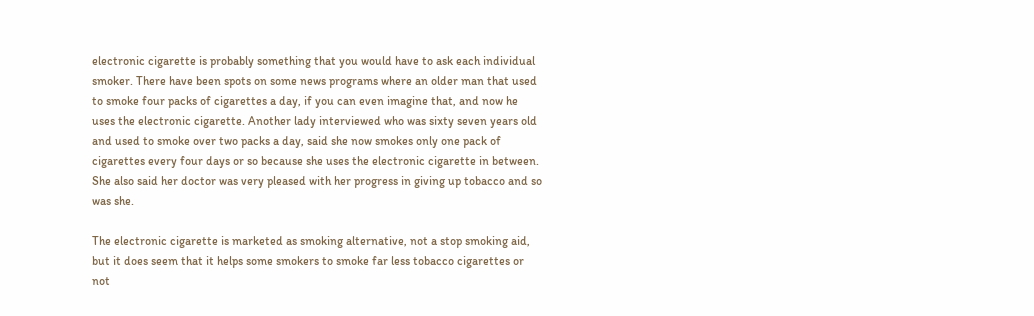electronic cigarette is probably something that you would have to ask each individual smoker. There have been spots on some news programs where an older man that used to smoke four packs of cigarettes a day, if you can even imagine that, and now he uses the electronic cigarette. Another lady interviewed who was sixty seven years old and used to smoke over two packs a day, said she now smokes only one pack of cigarettes every four days or so because she uses the electronic cigarette in between. She also said her doctor was very pleased with her progress in giving up tobacco and so was she.

The electronic cigarette is marketed as smoking alternative, not a stop smoking aid, but it does seem that it helps some smokers to smoke far less tobacco cigarettes or not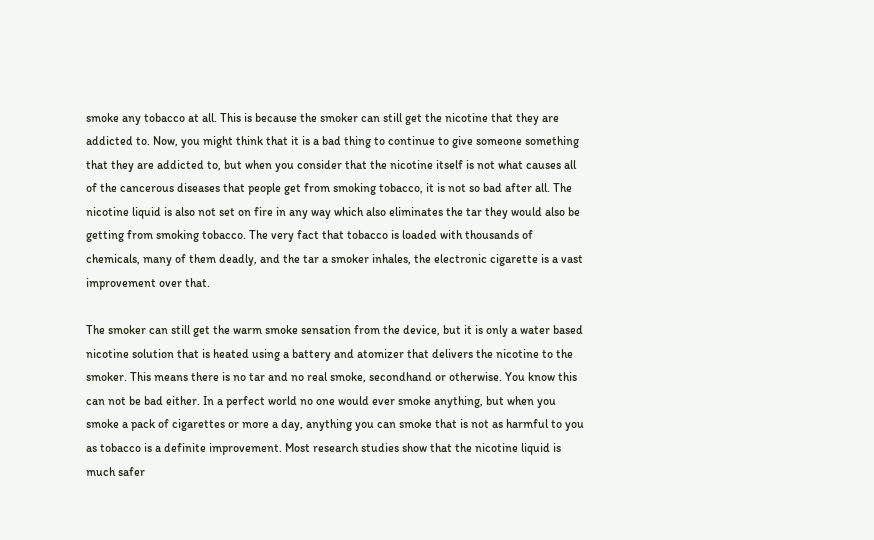smoke any tobacco at all. This is because the smoker can still get the nicotine that they are addicted to. Now, you might think that it is a bad thing to continue to give someone something that they are addicted to, but when you consider that the nicotine itself is not what causes all of the cancerous diseases that people get from smoking tobacco, it is not so bad after all. The nicotine liquid is also not set on fire in any way which also eliminates the tar they would also be getting from smoking tobacco. The very fact that tobacco is loaded with thousands of chemicals, many of them deadly, and the tar a smoker inhales, the electronic cigarette is a vast improvement over that.

The smoker can still get the warm smoke sensation from the device, but it is only a water based nicotine solution that is heated using a battery and atomizer that delivers the nicotine to the smoker. This means there is no tar and no real smoke, secondhand or otherwise. You know this can not be bad either. In a perfect world no one would ever smoke anything, but when you smoke a pack of cigarettes or more a day, anything you can smoke that is not as harmful to you as tobacco is a definite improvement. Most research studies show that the nicotine liquid is much safer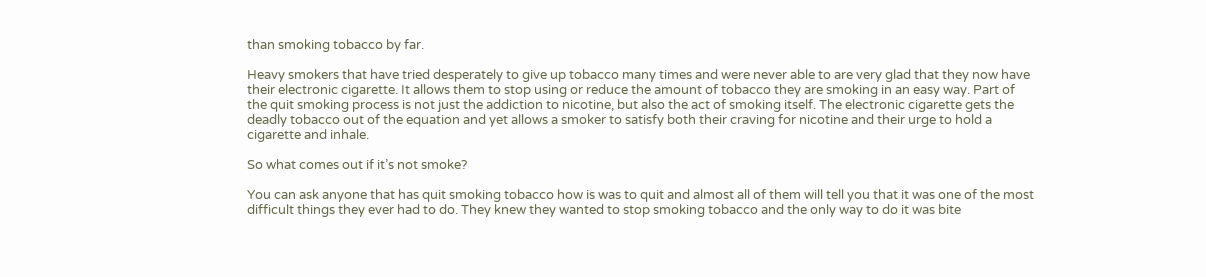than smoking tobacco by far.

Heavy smokers that have tried desperately to give up tobacco many times and were never able to are very glad that they now have their electronic cigarette. It allows them to stop using or reduce the amount of tobacco they are smoking in an easy way. Part of the quit smoking process is not just the addiction to nicotine, but also the act of smoking itself. The electronic cigarette gets the deadly tobacco out of the equation and yet allows a smoker to satisfy both their craving for nicotine and their urge to hold a cigarette and inhale.

So what comes out if it’s not smoke?

You can ask anyone that has quit smoking tobacco how is was to quit and almost all of them will tell you that it was one of the most difficult things they ever had to do. They knew they wanted to stop smoking tobacco and the only way to do it was bite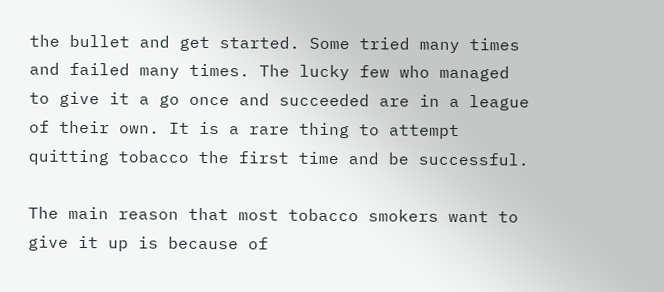the bullet and get started. Some tried many times and failed many times. The lucky few who managed to give it a go once and succeeded are in a league of their own. It is a rare thing to attempt quitting tobacco the first time and be successful.

The main reason that most tobacco smokers want to give it up is because of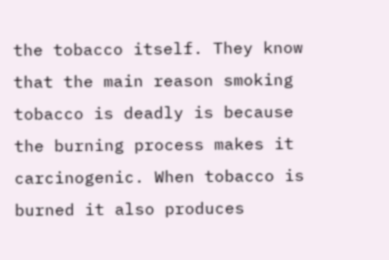the tobacco itself. They know that the main reason smoking tobacco is deadly is because the burning process makes it carcinogenic. When tobacco is burned it also produces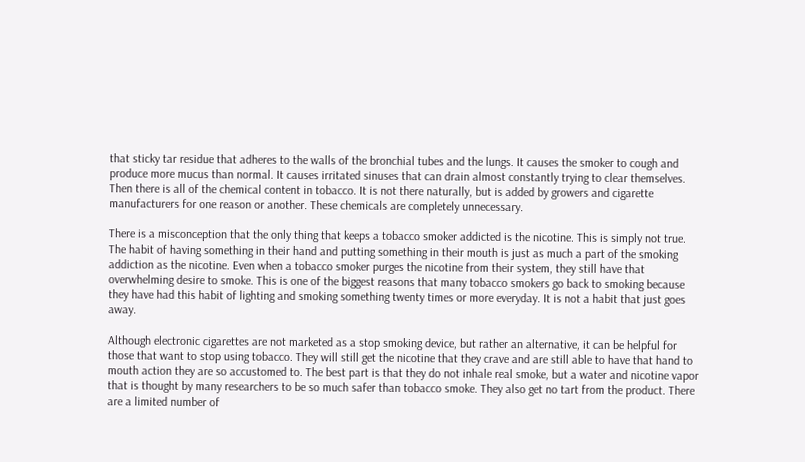that sticky tar residue that adheres to the walls of the bronchial tubes and the lungs. It causes the smoker to cough and produce more mucus than normal. It causes irritated sinuses that can drain almost constantly trying to clear themselves. Then there is all of the chemical content in tobacco. It is not there naturally, but is added by growers and cigarette manufacturers for one reason or another. These chemicals are completely unnecessary.

There is a misconception that the only thing that keeps a tobacco smoker addicted is the nicotine. This is simply not true. The habit of having something in their hand and putting something in their mouth is just as much a part of the smoking addiction as the nicotine. Even when a tobacco smoker purges the nicotine from their system, they still have that overwhelming desire to smoke. This is one of the biggest reasons that many tobacco smokers go back to smoking because they have had this habit of lighting and smoking something twenty times or more everyday. It is not a habit that just goes away.

Although electronic cigarettes are not marketed as a stop smoking device, but rather an alternative, it can be helpful for those that want to stop using tobacco. They will still get the nicotine that they crave and are still able to have that hand to mouth action they are so accustomed to. The best part is that they do not inhale real smoke, but a water and nicotine vapor that is thought by many researchers to be so much safer than tobacco smoke. They also get no tart from the product. There are a limited number of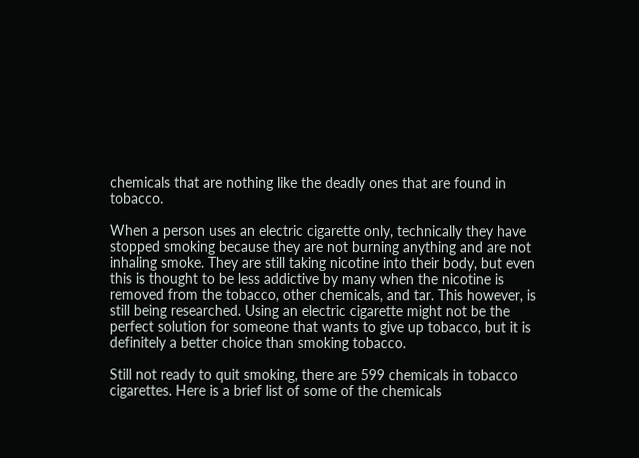chemicals that are nothing like the deadly ones that are found in tobacco.

When a person uses an electric cigarette only, technically they have stopped smoking because they are not burning anything and are not inhaling smoke. They are still taking nicotine into their body, but even this is thought to be less addictive by many when the nicotine is removed from the tobacco, other chemicals, and tar. This however, is still being researched. Using an electric cigarette might not be the perfect solution for someone that wants to give up tobacco, but it is definitely a better choice than smoking tobacco.

Still not ready to quit smoking, there are 599 chemicals in tobacco cigarettes. Here is a brief list of some of the chemicals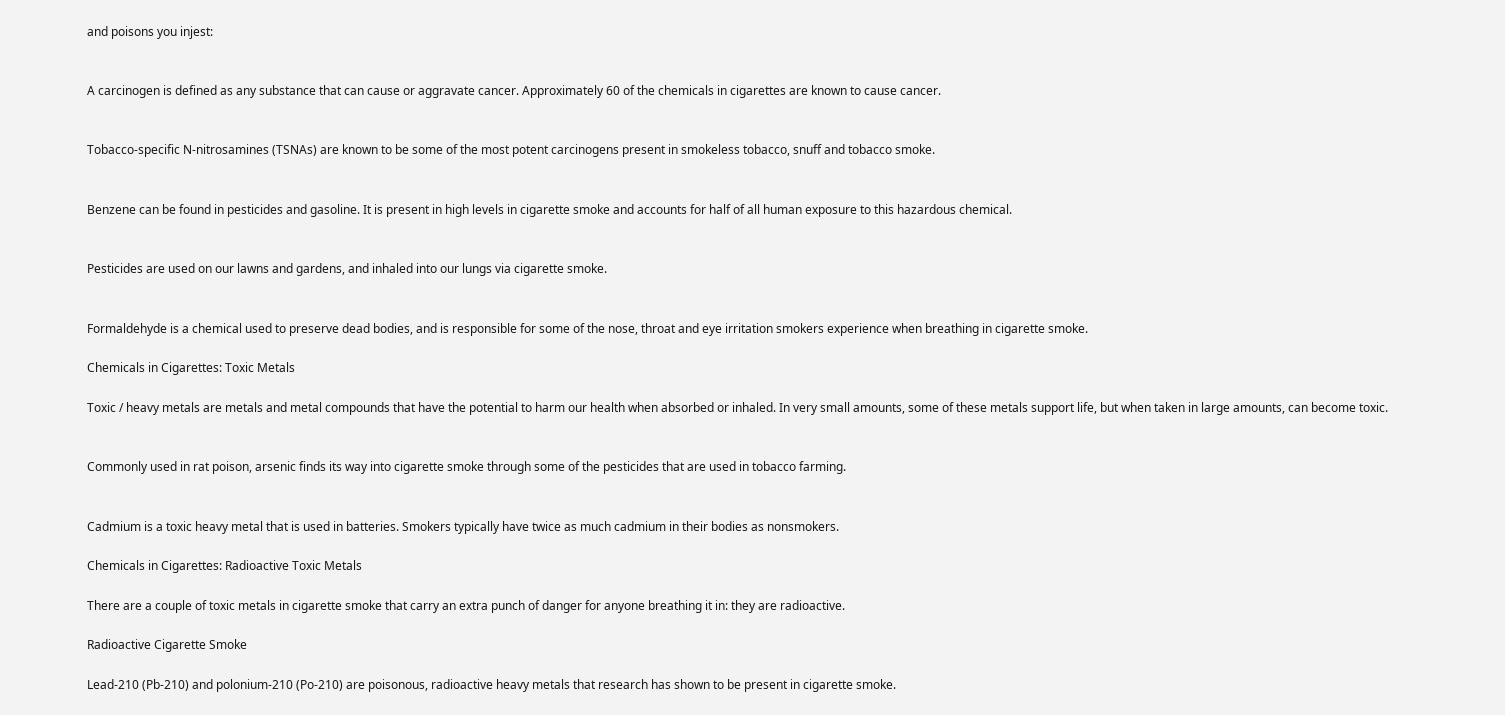and poisons you injest:


A carcinogen is defined as any substance that can cause or aggravate cancer. Approximately 60 of the chemicals in cigarettes are known to cause cancer.


Tobacco-specific N-nitrosamines (TSNAs) are known to be some of the most potent carcinogens present in smokeless tobacco, snuff and tobacco smoke.


Benzene can be found in pesticides and gasoline. It is present in high levels in cigarette smoke and accounts for half of all human exposure to this hazardous chemical.


Pesticides are used on our lawns and gardens, and inhaled into our lungs via cigarette smoke.


Formaldehyde is a chemical used to preserve dead bodies, and is responsible for some of the nose, throat and eye irritation smokers experience when breathing in cigarette smoke.

Chemicals in Cigarettes: Toxic Metals

Toxic / heavy metals are metals and metal compounds that have the potential to harm our health when absorbed or inhaled. In very small amounts, some of these metals support life, but when taken in large amounts, can become toxic.


Commonly used in rat poison, arsenic finds its way into cigarette smoke through some of the pesticides that are used in tobacco farming.


Cadmium is a toxic heavy metal that is used in batteries. Smokers typically have twice as much cadmium in their bodies as nonsmokers.

Chemicals in Cigarettes: Radioactive Toxic Metals

There are a couple of toxic metals in cigarette smoke that carry an extra punch of danger for anyone breathing it in: they are radioactive.

Radioactive Cigarette Smoke

Lead-210 (Pb-210) and polonium-210 (Po-210) are poisonous, radioactive heavy metals that research has shown to be present in cigarette smoke.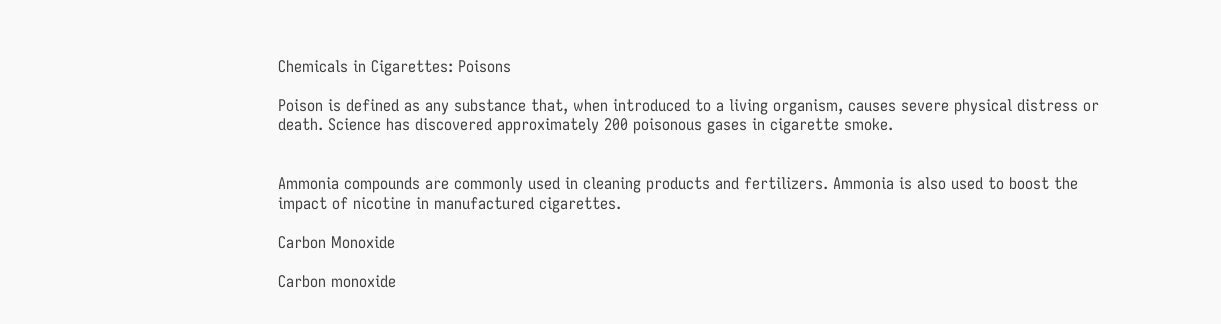Chemicals in Cigarettes: Poisons

Poison is defined as any substance that, when introduced to a living organism, causes severe physical distress or death. Science has discovered approximately 200 poisonous gases in cigarette smoke.


Ammonia compounds are commonly used in cleaning products and fertilizers. Ammonia is also used to boost the impact of nicotine in manufactured cigarettes.

Carbon Monoxide

Carbon monoxide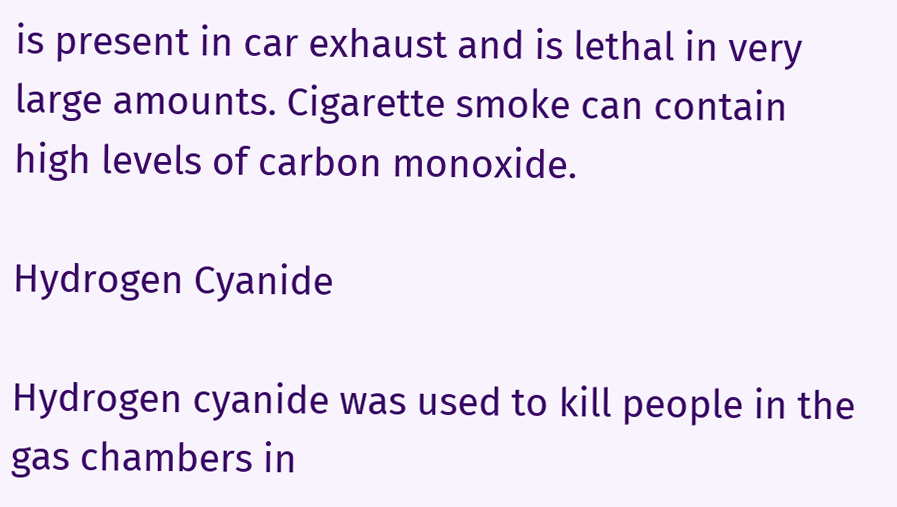is present in car exhaust and is lethal in very large amounts. Cigarette smoke can contain high levels of carbon monoxide.

Hydrogen Cyanide

Hydrogen cyanide was used to kill people in the gas chambers in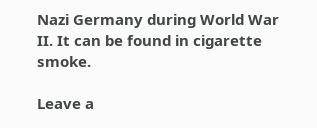Nazi Germany during World War II. It can be found in cigarette smoke.

Leave a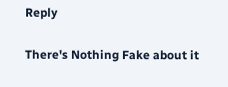Reply

There's Nothing Fake about it